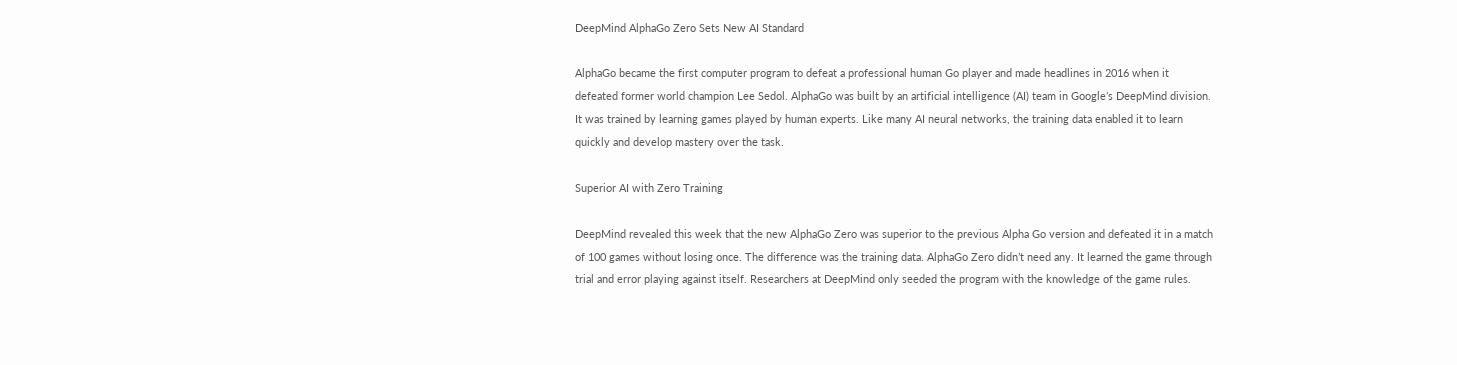DeepMind AlphaGo Zero Sets New AI Standard

AlphaGo became the first computer program to defeat a professional human Go player and made headlines in 2016 when it defeated former world champion Lee Sedol. AlphaGo was built by an artificial intelligence (AI) team in Google’s DeepMind division. It was trained by learning games played by human experts. Like many AI neural networks, the training data enabled it to learn quickly and develop mastery over the task.

Superior AI with Zero Training

DeepMind revealed this week that the new AlphaGo Zero was superior to the previous Alpha Go version and defeated it in a match of 100 games without losing once. The difference was the training data. AlphaGo Zero didn’t need any. It learned the game through trial and error playing against itself. Researchers at DeepMind only seeded the program with the knowledge of the game rules.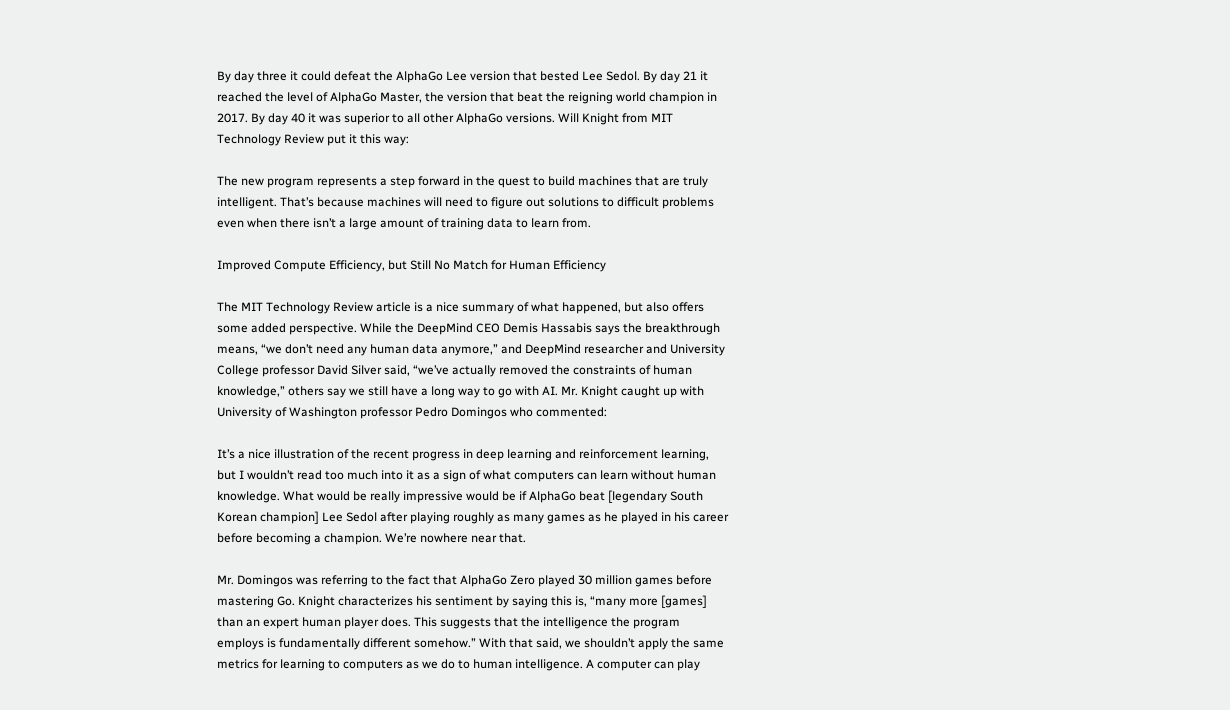By day three it could defeat the AlphaGo Lee version that bested Lee Sedol. By day 21 it reached the level of AlphaGo Master, the version that beat the reigning world champion in 2017. By day 40 it was superior to all other AlphaGo versions. Will Knight from MIT Technology Review put it this way:

The new program represents a step forward in the quest to build machines that are truly intelligent. That’s because machines will need to figure out solutions to difficult problems even when there isn’t a large amount of training data to learn from.

Improved Compute Efficiency, but Still No Match for Human Efficiency

The MIT Technology Review article is a nice summary of what happened, but also offers some added perspective. While the DeepMind CEO Demis Hassabis says the breakthrough means, “we don’t need any human data anymore,” and DeepMind researcher and University College professor David Silver said, “we’ve actually removed the constraints of human knowledge,” others say we still have a long way to go with AI. Mr. Knight caught up with University of Washington professor Pedro Domingos who commented:

It’s a nice illustration of the recent progress in deep learning and reinforcement learning, but I wouldn’t read too much into it as a sign of what computers can learn without human knowledge. What would be really impressive would be if AlphaGo beat [legendary South Korean champion] Lee Sedol after playing roughly as many games as he played in his career before becoming a champion. We’re nowhere near that.

Mr. Domingos was referring to the fact that AlphaGo Zero played 30 million games before mastering Go. Knight characterizes his sentiment by saying this is, “many more [games] than an expert human player does. This suggests that the intelligence the program employs is fundamentally different somehow.” With that said, we shouldn’t apply the same metrics for learning to computers as we do to human intelligence. A computer can play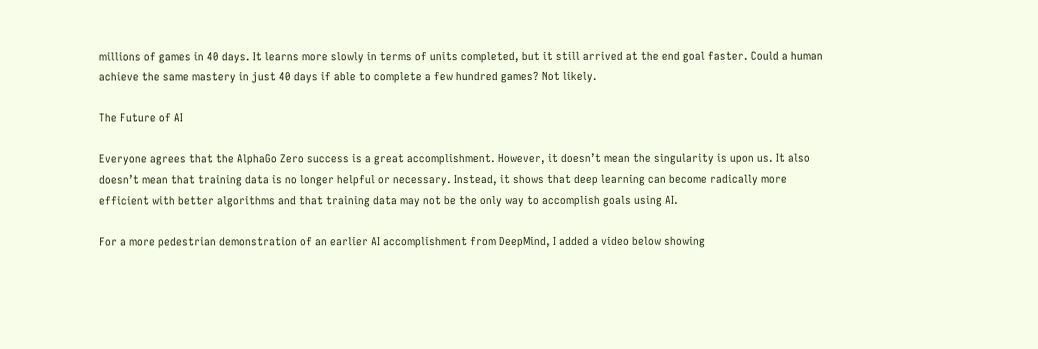millions of games in 40 days. It learns more slowly in terms of units completed, but it still arrived at the end goal faster. Could a human achieve the same mastery in just 40 days if able to complete a few hundred games? Not likely.

The Future of AI

Everyone agrees that the AlphaGo Zero success is a great accomplishment. However, it doesn’t mean the singularity is upon us. It also doesn’t mean that training data is no longer helpful or necessary. Instead, it shows that deep learning can become radically more efficient with better algorithms and that training data may not be the only way to accomplish goals using AI.

For a more pedestrian demonstration of an earlier AI accomplishment from DeepMind, I added a video below showing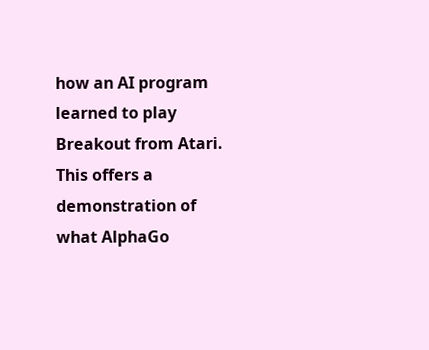how an AI program learned to play Breakout from Atari. This offers a demonstration of what AlphaGo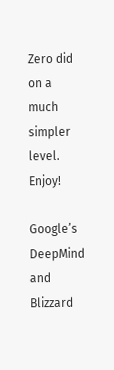Zero did on a much simpler level. Enjoy!

Google’s DeepMind and Blizzard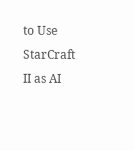to Use StarCraft II as AI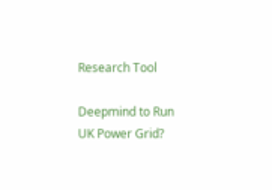Research Tool

Deepmind to Run UK Power Grid?